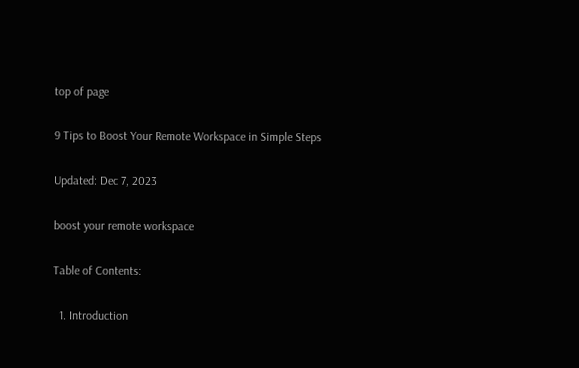top of page

9 Tips to Boost Your Remote Workspace in Simple Steps

Updated: Dec 7, 2023

boost your remote workspace

Table of Contents:

  1. Introduction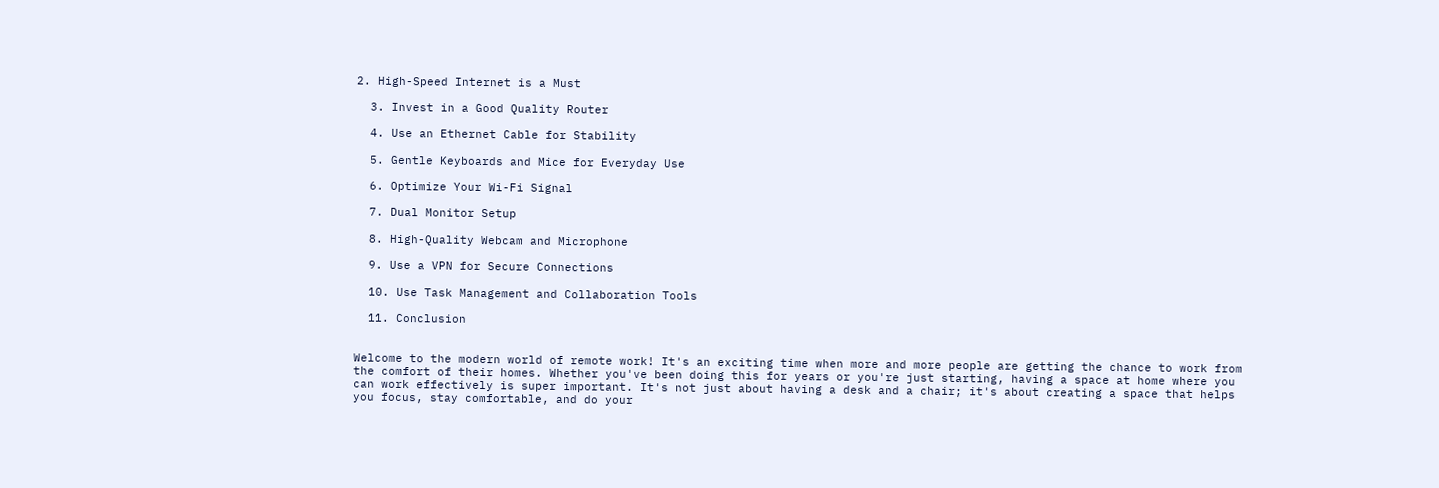2. High-Speed Internet is a Must

  3. Invest in a Good Quality Router

  4. Use an Ethernet Cable for Stability

  5. Gentle Keyboards and Mice for Everyday Use

  6. Optimize Your Wi-Fi Signal

  7. Dual Monitor Setup

  8. High-Quality Webcam and Microphone

  9. Use a VPN for Secure Connections

  10. Use Task Management and Collaboration Tools

  11. Conclusion


Welcome to the modern world of remote work! It's an exciting time when more and more people are getting the chance to work from the comfort of their homes. Whether you've been doing this for years or you're just starting, having a space at home where you can work effectively is super important. It's not just about having a desk and a chair; it's about creating a space that helps you focus, stay comfortable, and do your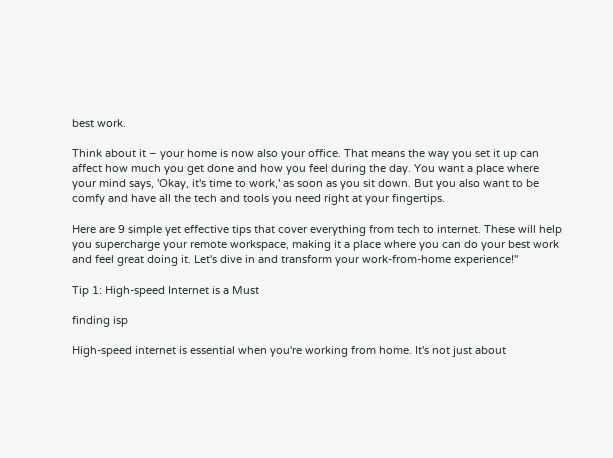best work.

Think about it – your home is now also your office. That means the way you set it up can affect how much you get done and how you feel during the day. You want a place where your mind says, 'Okay, it's time to work,' as soon as you sit down. But you also want to be comfy and have all the tech and tools you need right at your fingertips.

Here are 9 simple yet effective tips that cover everything from tech to internet. These will help you supercharge your remote workspace, making it a place where you can do your best work and feel great doing it. Let's dive in and transform your work-from-home experience!"

Tip 1: High-speed Internet is a Must

finding isp

High-speed internet is essential when you're working from home. It's not just about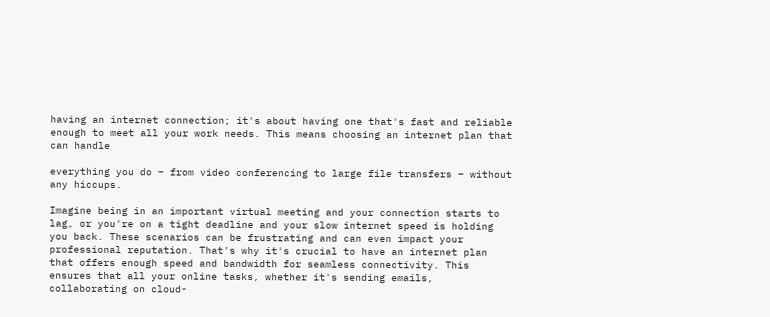having an internet connection; it's about having one that's fast and reliable enough to meet all your work needs. This means choosing an internet plan that can handle

everything you do – from video conferencing to large file transfers – without any hiccups.

Imagine being in an important virtual meeting and your connection starts to lag, or you're on a tight deadline and your slow internet speed is holding you back. These scenarios can be frustrating and can even impact your professional reputation. That's why it's crucial to have an internet plan that offers enough speed and bandwidth for seamless connectivity. This ensures that all your online tasks, whether it's sending emails, collaborating on cloud-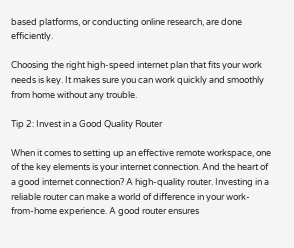based platforms, or conducting online research, are done efficiently.

Choosing the right high-speed internet plan that fits your work needs is key. It makes sure you can work quickly and smoothly from home without any trouble.

Tip 2: Invest in a Good Quality Router

When it comes to setting up an effective remote workspace, one of the key elements is your internet connection. And the heart of a good internet connection? A high-quality router. Investing in a reliable router can make a world of difference in your work-from-home experience. A good router ensures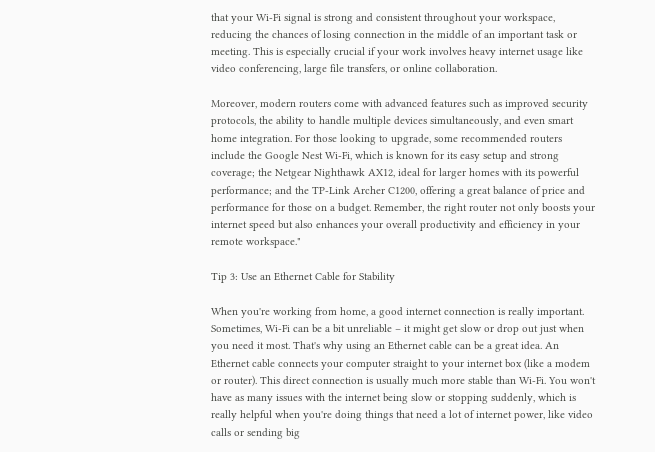that your Wi-Fi signal is strong and consistent throughout your workspace, reducing the chances of losing connection in the middle of an important task or meeting. This is especially crucial if your work involves heavy internet usage like video conferencing, large file transfers, or online collaboration.

Moreover, modern routers come with advanced features such as improved security protocols, the ability to handle multiple devices simultaneously, and even smart home integration. For those looking to upgrade, some recommended routers include the Google Nest Wi-Fi, which is known for its easy setup and strong coverage; the Netgear Nighthawk AX12, ideal for larger homes with its powerful performance; and the TP-Link Archer C1200, offering a great balance of price and performance for those on a budget. Remember, the right router not only boosts your internet speed but also enhances your overall productivity and efficiency in your remote workspace."

Tip 3: Use an Ethernet Cable for Stability

When you're working from home, a good internet connection is really important. Sometimes, Wi-Fi can be a bit unreliable – it might get slow or drop out just when you need it most. That's why using an Ethernet cable can be a great idea. An Ethernet cable connects your computer straight to your internet box (like a modem or router). This direct connection is usually much more stable than Wi-Fi. You won't have as many issues with the internet being slow or stopping suddenly, which is really helpful when you're doing things that need a lot of internet power, like video calls or sending big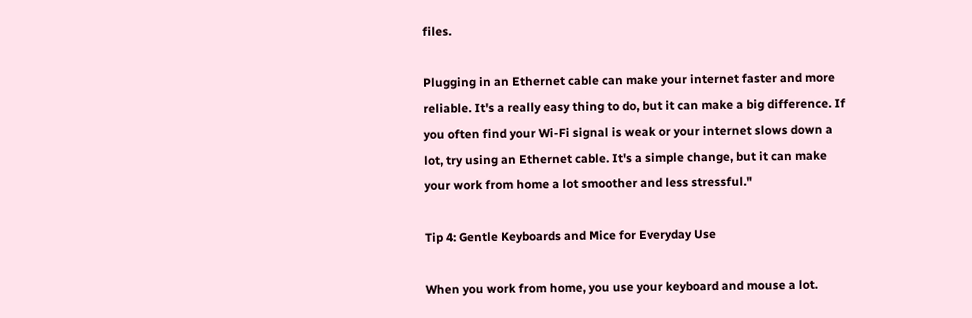files.

Plugging in an Ethernet cable can make your internet faster and more reliable. It's a really easy thing to do, but it can make a big difference. If you often find your Wi-Fi signal is weak or your internet slows down a lot, try using an Ethernet cable. It's a simple change, but it can make your work from home a lot smoother and less stressful."

Tip 4: Gentle Keyboards and Mice for Everyday Use

When you work from home, you use your keyboard and mouse a lot.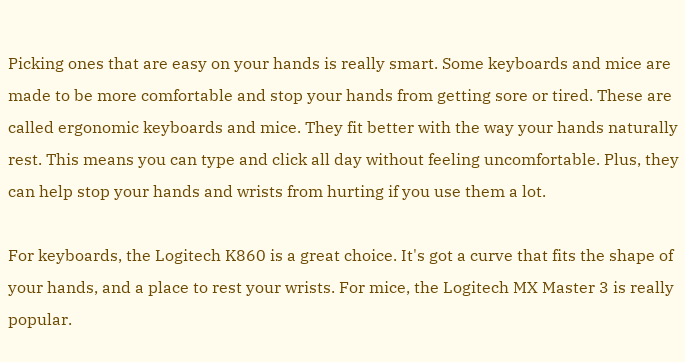Picking ones that are easy on your hands is really smart. Some keyboards and mice are made to be more comfortable and stop your hands from getting sore or tired. These are called ergonomic keyboards and mice. They fit better with the way your hands naturally rest. This means you can type and click all day without feeling uncomfortable. Plus, they can help stop your hands and wrists from hurting if you use them a lot.

For keyboards, the Logitech K860 is a great choice. It's got a curve that fits the shape of your hands, and a place to rest your wrists. For mice, the Logitech MX Master 3 is really popular.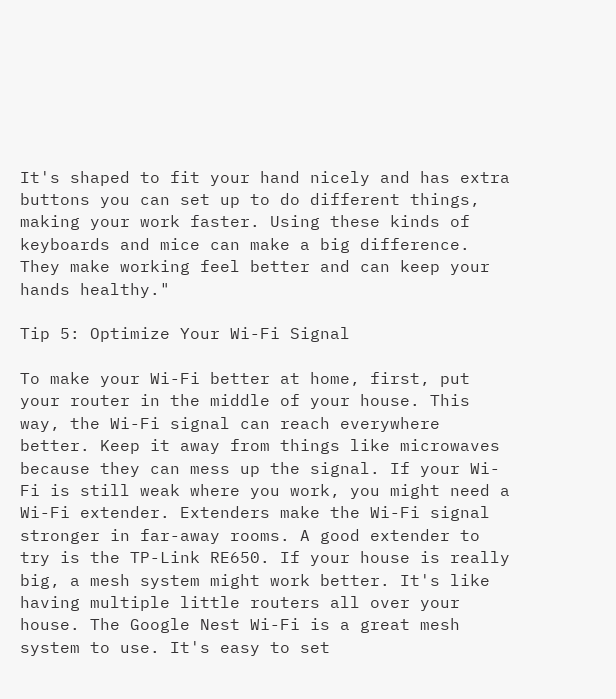It's shaped to fit your hand nicely and has extra buttons you can set up to do different things, making your work faster. Using these kinds of keyboards and mice can make a big difference. They make working feel better and can keep your hands healthy."

Tip 5: Optimize Your Wi-Fi Signal

To make your Wi-Fi better at home, first, put your router in the middle of your house. This way, the Wi-Fi signal can reach everywhere better. Keep it away from things like microwaves because they can mess up the signal. If your Wi-Fi is still weak where you work, you might need a Wi-Fi extender. Extenders make the Wi-Fi signal stronger in far-away rooms. A good extender to try is the TP-Link RE650. If your house is really big, a mesh system might work better. It's like having multiple little routers all over your house. The Google Nest Wi-Fi is a great mesh system to use. It's easy to set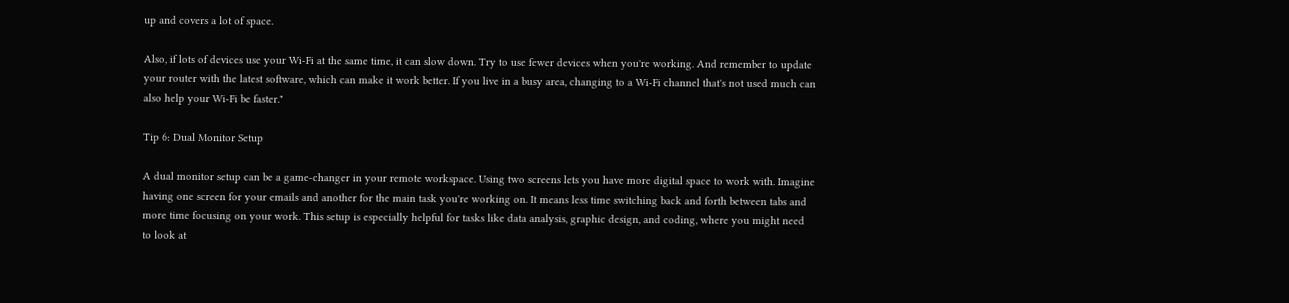up and covers a lot of space.

Also, if lots of devices use your Wi-Fi at the same time, it can slow down. Try to use fewer devices when you're working. And remember to update your router with the latest software, which can make it work better. If you live in a busy area, changing to a Wi-Fi channel that's not used much can also help your Wi-Fi be faster."

Tip 6: Dual Monitor Setup

A dual monitor setup can be a game-changer in your remote workspace. Using two screens lets you have more digital space to work with. Imagine having one screen for your emails and another for the main task you're working on. It means less time switching back and forth between tabs and more time focusing on your work. This setup is especially helpful for tasks like data analysis, graphic design, and coding, where you might need to look at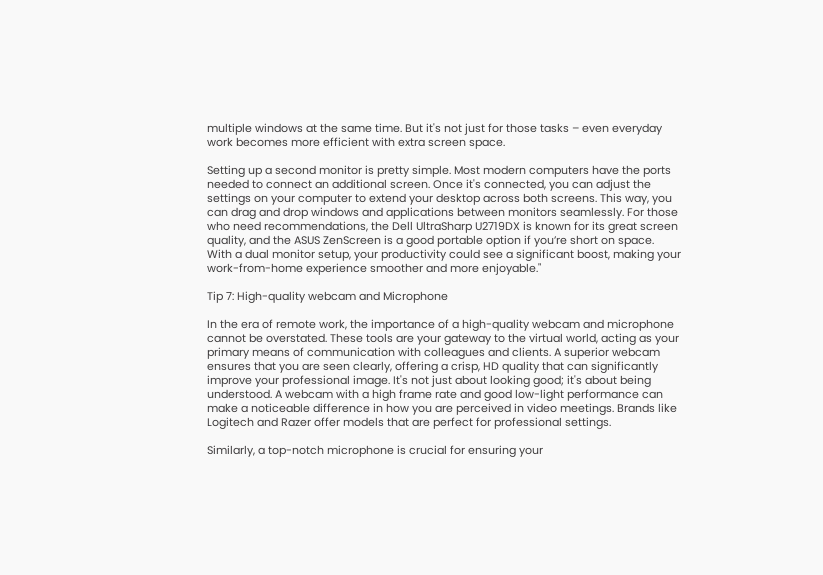multiple windows at the same time. But it's not just for those tasks – even everyday work becomes more efficient with extra screen space.

Setting up a second monitor is pretty simple. Most modern computers have the ports needed to connect an additional screen. Once it's connected, you can adjust the settings on your computer to extend your desktop across both screens. This way, you can drag and drop windows and applications between monitors seamlessly. For those who need recommendations, the Dell UltraSharp U2719DX is known for its great screen quality, and the ASUS ZenScreen is a good portable option if you’re short on space. With a dual monitor setup, your productivity could see a significant boost, making your work-from-home experience smoother and more enjoyable."

Tip 7: High-quality webcam and Microphone

In the era of remote work, the importance of a high-quality webcam and microphone cannot be overstated. These tools are your gateway to the virtual world, acting as your primary means of communication with colleagues and clients. A superior webcam ensures that you are seen clearly, offering a crisp, HD quality that can significantly improve your professional image. It's not just about looking good; it's about being understood. A webcam with a high frame rate and good low-light performance can make a noticeable difference in how you are perceived in video meetings. Brands like Logitech and Razer offer models that are perfect for professional settings.

Similarly, a top-notch microphone is crucial for ensuring your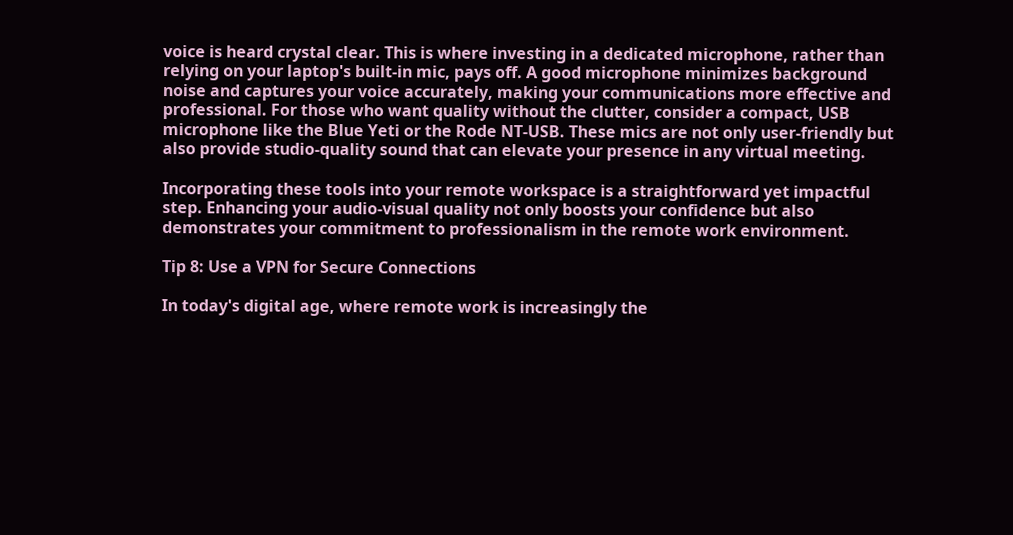voice is heard crystal clear. This is where investing in a dedicated microphone, rather than relying on your laptop's built-in mic, pays off. A good microphone minimizes background noise and captures your voice accurately, making your communications more effective and professional. For those who want quality without the clutter, consider a compact, USB microphone like the Blue Yeti or the Rode NT-USB. These mics are not only user-friendly but also provide studio-quality sound that can elevate your presence in any virtual meeting.

Incorporating these tools into your remote workspace is a straightforward yet impactful step. Enhancing your audio-visual quality not only boosts your confidence but also demonstrates your commitment to professionalism in the remote work environment.

Tip 8: Use a VPN for Secure Connections

In today's digital age, where remote work is increasingly the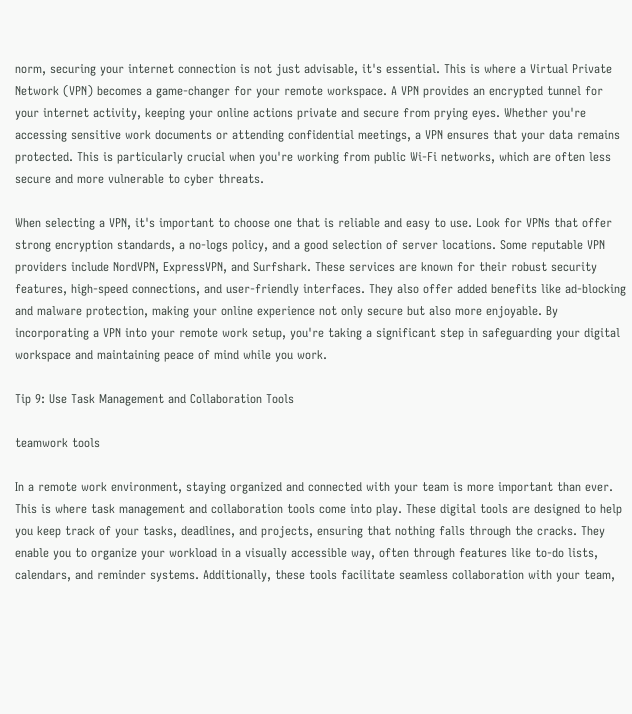norm, securing your internet connection is not just advisable, it's essential. This is where a Virtual Private Network (VPN) becomes a game-changer for your remote workspace. A VPN provides an encrypted tunnel for your internet activity, keeping your online actions private and secure from prying eyes. Whether you're accessing sensitive work documents or attending confidential meetings, a VPN ensures that your data remains protected. This is particularly crucial when you're working from public Wi-Fi networks, which are often less secure and more vulnerable to cyber threats.

When selecting a VPN, it's important to choose one that is reliable and easy to use. Look for VPNs that offer strong encryption standards, a no-logs policy, and a good selection of server locations. Some reputable VPN providers include NordVPN, ExpressVPN, and Surfshark. These services are known for their robust security features, high-speed connections, and user-friendly interfaces. They also offer added benefits like ad-blocking and malware protection, making your online experience not only secure but also more enjoyable. By incorporating a VPN into your remote work setup, you're taking a significant step in safeguarding your digital workspace and maintaining peace of mind while you work.

Tip 9: Use Task Management and Collaboration Tools

teamwork tools

In a remote work environment, staying organized and connected with your team is more important than ever. This is where task management and collaboration tools come into play. These digital tools are designed to help you keep track of your tasks, deadlines, and projects, ensuring that nothing falls through the cracks. They enable you to organize your workload in a visually accessible way, often through features like to-do lists, calendars, and reminder systems. Additionally, these tools facilitate seamless collaboration with your team,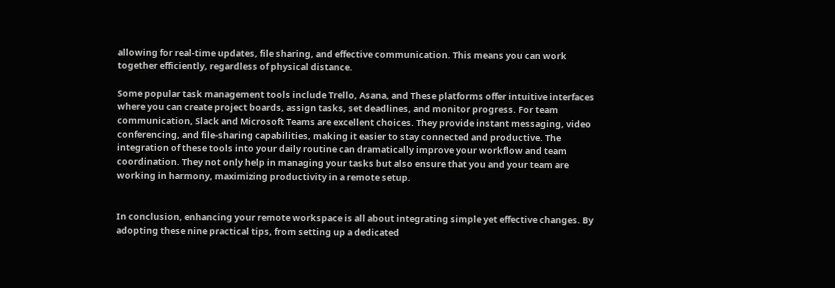allowing for real-time updates, file sharing, and effective communication. This means you can work together efficiently, regardless of physical distance.

Some popular task management tools include Trello, Asana, and These platforms offer intuitive interfaces where you can create project boards, assign tasks, set deadlines, and monitor progress. For team communication, Slack and Microsoft Teams are excellent choices. They provide instant messaging, video conferencing, and file-sharing capabilities, making it easier to stay connected and productive. The integration of these tools into your daily routine can dramatically improve your workflow and team coordination. They not only help in managing your tasks but also ensure that you and your team are working in harmony, maximizing productivity in a remote setup.


In conclusion, enhancing your remote workspace is all about integrating simple yet effective changes. By adopting these nine practical tips, from setting up a dedicated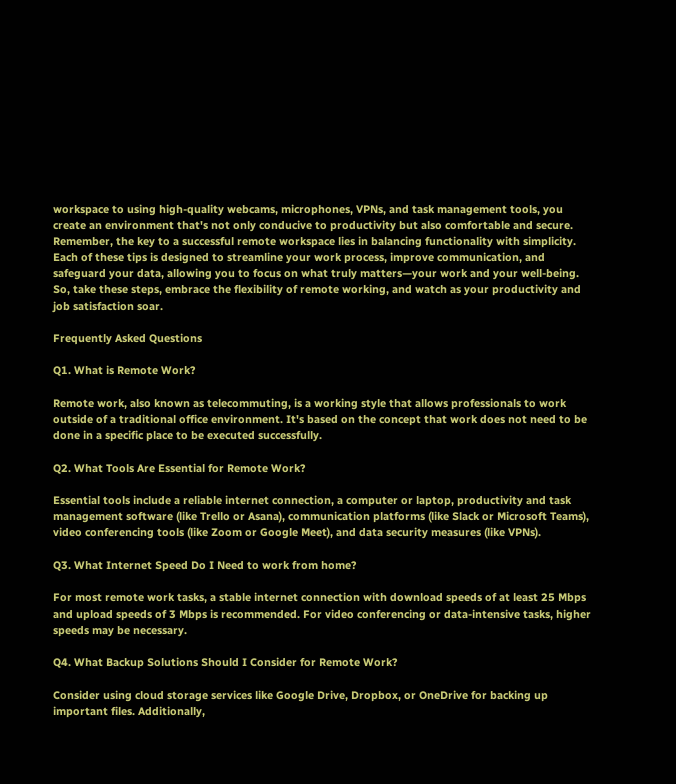workspace to using high-quality webcams, microphones, VPNs, and task management tools, you create an environment that's not only conducive to productivity but also comfortable and secure. Remember, the key to a successful remote workspace lies in balancing functionality with simplicity. Each of these tips is designed to streamline your work process, improve communication, and safeguard your data, allowing you to focus on what truly matters—your work and your well-being. So, take these steps, embrace the flexibility of remote working, and watch as your productivity and job satisfaction soar.

Frequently Asked Questions

Q1. What is Remote Work?

Remote work, also known as telecommuting, is a working style that allows professionals to work outside of a traditional office environment. It's based on the concept that work does not need to be done in a specific place to be executed successfully.

Q2. What Tools Are Essential for Remote Work?

Essential tools include a reliable internet connection, a computer or laptop, productivity and task management software (like Trello or Asana), communication platforms (like Slack or Microsoft Teams), video conferencing tools (like Zoom or Google Meet), and data security measures (like VPNs).

Q3. What Internet Speed Do I Need to work from home?

For most remote work tasks, a stable internet connection with download speeds of at least 25 Mbps and upload speeds of 3 Mbps is recommended. For video conferencing or data-intensive tasks, higher speeds may be necessary.

Q4. What Backup Solutions Should I Consider for Remote Work?

Consider using cloud storage services like Google Drive, Dropbox, or OneDrive for backing up important files. Additionally,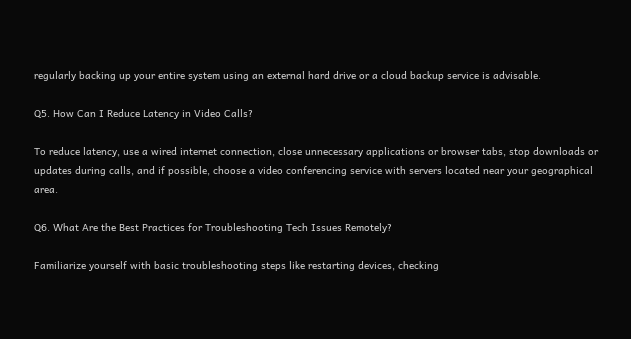regularly backing up your entire system using an external hard drive or a cloud backup service is advisable.

Q5. How Can I Reduce Latency in Video Calls?

To reduce latency, use a wired internet connection, close unnecessary applications or browser tabs, stop downloads or updates during calls, and if possible, choose a video conferencing service with servers located near your geographical area.

Q6. What Are the Best Practices for Troubleshooting Tech Issues Remotely?

Familiarize yourself with basic troubleshooting steps like restarting devices, checking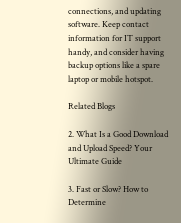connections, and updating software. Keep contact information for IT support handy, and consider having backup options like a spare laptop or mobile hotspot.

Related Blogs

2. What Is a Good Download and Upload Speed? Your Ultimate Guide

3. Fast or Slow? How to Determine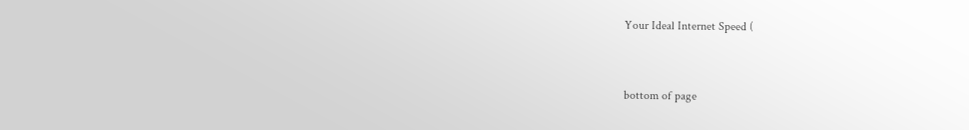Your Ideal Internet Speed (


bottom of page